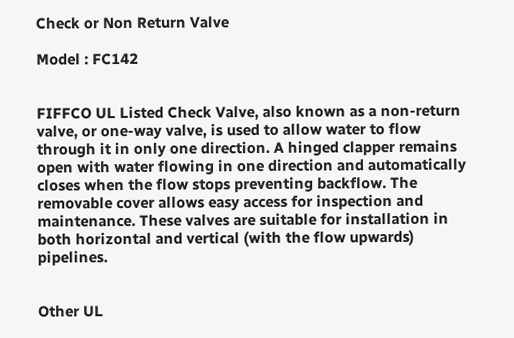Check or Non Return Valve

Model : FC142


FIFFCO UL Listed Check Valve, also known as a non-return valve, or one-way valve, is used to allow water to flow through it in only one direction. A hinged clapper remains open with water flowing in one direction and automatically closes when the flow stops preventing backflow. The removable cover allows easy access for inspection and maintenance. These valves are suitable for installation in both horizontal and vertical (with the flow upwards) pipelines.


Other UL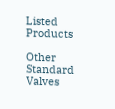Listed Products

Other Standard Valves